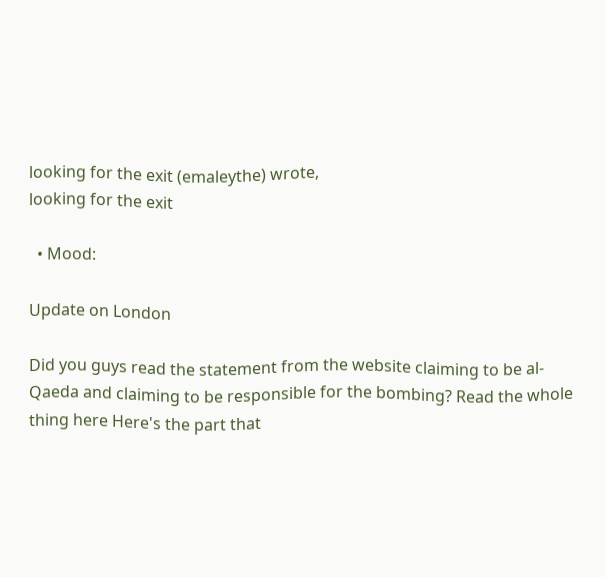looking for the exit (emaleythe) wrote,
looking for the exit

  • Mood:

Update on London

Did you guys read the statement from the website claiming to be al-Qaeda and claiming to be responsible for the bombing? Read the whole thing here Here's the part that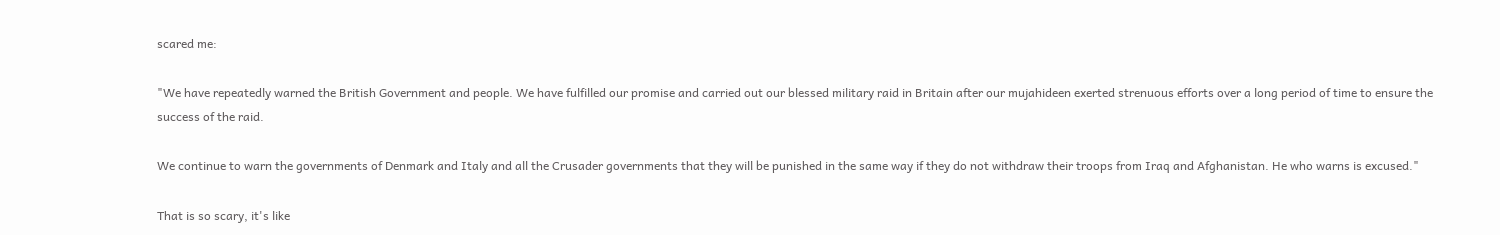scared me:

"We have repeatedly warned the British Government and people. We have fulfilled our promise and carried out our blessed military raid in Britain after our mujahideen exerted strenuous efforts over a long period of time to ensure the success of the raid.

We continue to warn the governments of Denmark and Italy and all the Crusader governments that they will be punished in the same way if they do not withdraw their troops from Iraq and Afghanistan. He who warns is excused."

That is so scary, it's like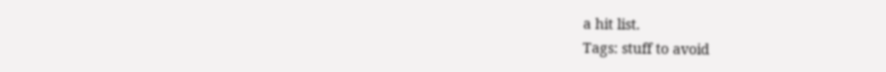a hit list.
Tags: stuff to avoid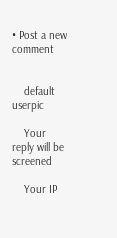• Post a new comment


    default userpic

    Your reply will be screened

    Your IP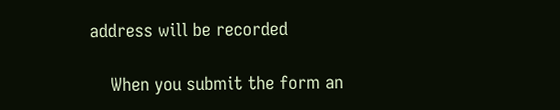address will be recorded

    When you submit the form an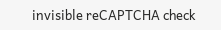invisible reCAPTCHA check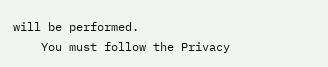will be performed.
    You must follow the Privacy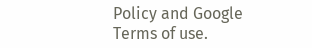Policy and Google Terms of use.